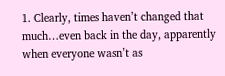1. Clearly, times haven’t changed that much…even back in the day, apparently when everyone wasn’t as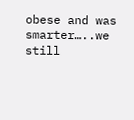obese and was smarter…..we still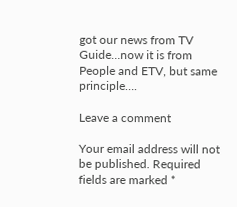got our news from TV Guide…now it is from People and ETV, but same principle….

Leave a comment

Your email address will not be published. Required fields are marked *